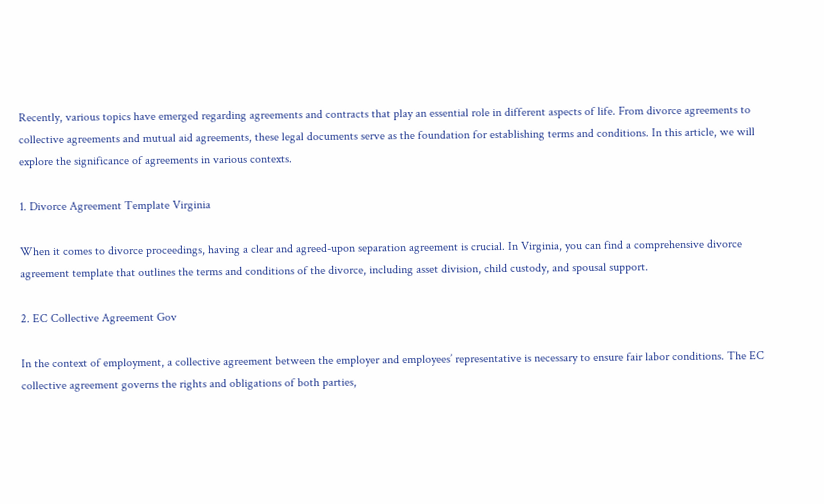Recently, various topics have emerged regarding agreements and contracts that play an essential role in different aspects of life. From divorce agreements to collective agreements and mutual aid agreements, these legal documents serve as the foundation for establishing terms and conditions. In this article, we will explore the significance of agreements in various contexts.

1. Divorce Agreement Template Virginia

When it comes to divorce proceedings, having a clear and agreed-upon separation agreement is crucial. In Virginia, you can find a comprehensive divorce agreement template that outlines the terms and conditions of the divorce, including asset division, child custody, and spousal support.

2. EC Collective Agreement Gov

In the context of employment, a collective agreement between the employer and employees’ representative is necessary to ensure fair labor conditions. The EC collective agreement governs the rights and obligations of both parties,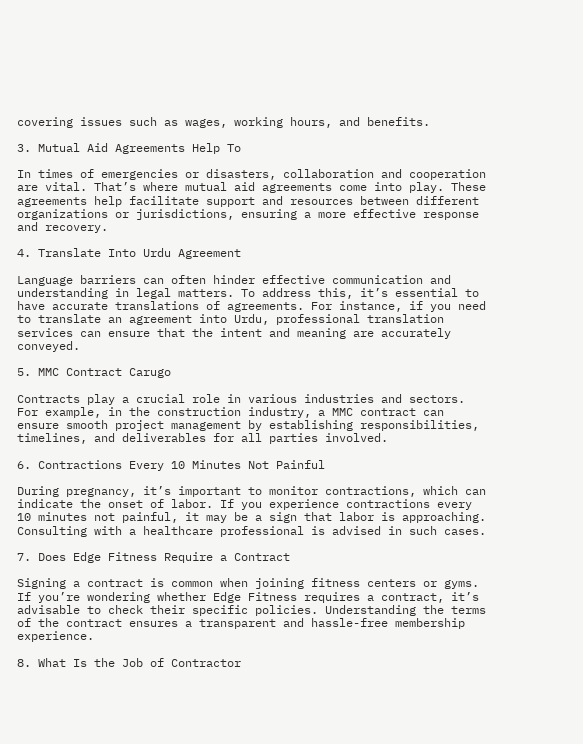covering issues such as wages, working hours, and benefits.

3. Mutual Aid Agreements Help To

In times of emergencies or disasters, collaboration and cooperation are vital. That’s where mutual aid agreements come into play. These agreements help facilitate support and resources between different organizations or jurisdictions, ensuring a more effective response and recovery.

4. Translate Into Urdu Agreement

Language barriers can often hinder effective communication and understanding in legal matters. To address this, it’s essential to have accurate translations of agreements. For instance, if you need to translate an agreement into Urdu, professional translation services can ensure that the intent and meaning are accurately conveyed.

5. MMC Contract Carugo

Contracts play a crucial role in various industries and sectors. For example, in the construction industry, a MMC contract can ensure smooth project management by establishing responsibilities, timelines, and deliverables for all parties involved.

6. Contractions Every 10 Minutes Not Painful

During pregnancy, it’s important to monitor contractions, which can indicate the onset of labor. If you experience contractions every 10 minutes not painful, it may be a sign that labor is approaching. Consulting with a healthcare professional is advised in such cases.

7. Does Edge Fitness Require a Contract

Signing a contract is common when joining fitness centers or gyms. If you’re wondering whether Edge Fitness requires a contract, it’s advisable to check their specific policies. Understanding the terms of the contract ensures a transparent and hassle-free membership experience.

8. What Is the Job of Contractor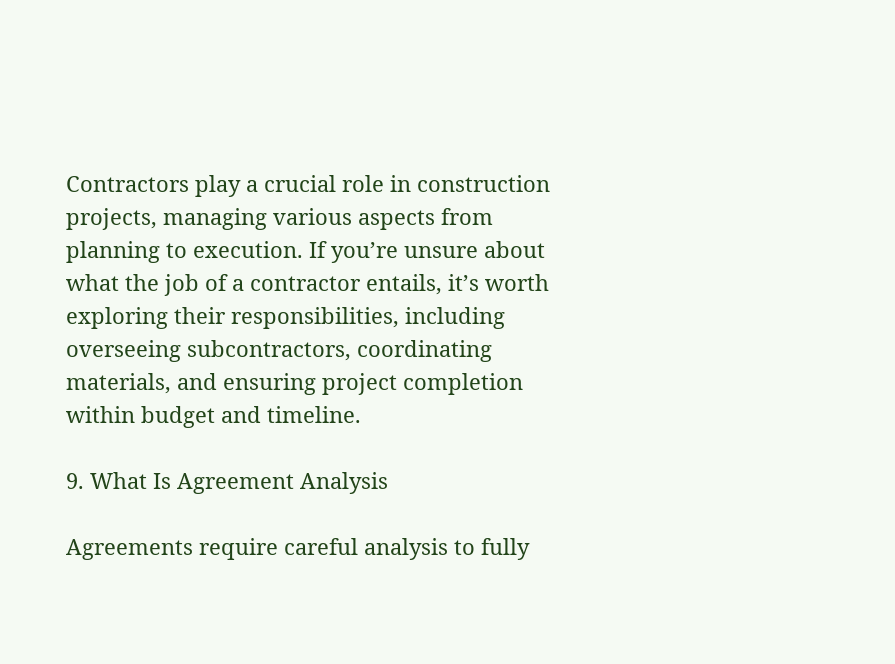Contractors play a crucial role in construction projects, managing various aspects from planning to execution. If you’re unsure about what the job of a contractor entails, it’s worth exploring their responsibilities, including overseeing subcontractors, coordinating materials, and ensuring project completion within budget and timeline.

9. What Is Agreement Analysis

Agreements require careful analysis to fully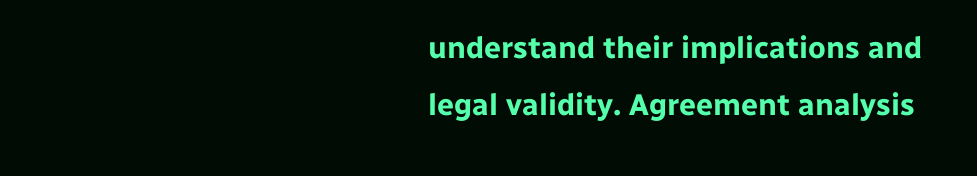understand their implications and legal validity. Agreement analysis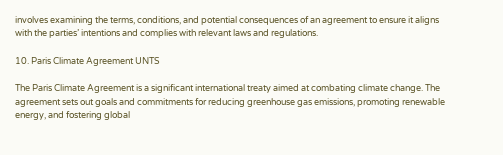involves examining the terms, conditions, and potential consequences of an agreement to ensure it aligns with the parties’ intentions and complies with relevant laws and regulations.

10. Paris Climate Agreement UNTS

The Paris Climate Agreement is a significant international treaty aimed at combating climate change. The agreement sets out goals and commitments for reducing greenhouse gas emissions, promoting renewable energy, and fostering global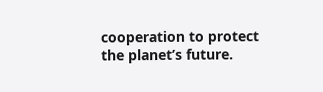cooperation to protect the planet’s future.